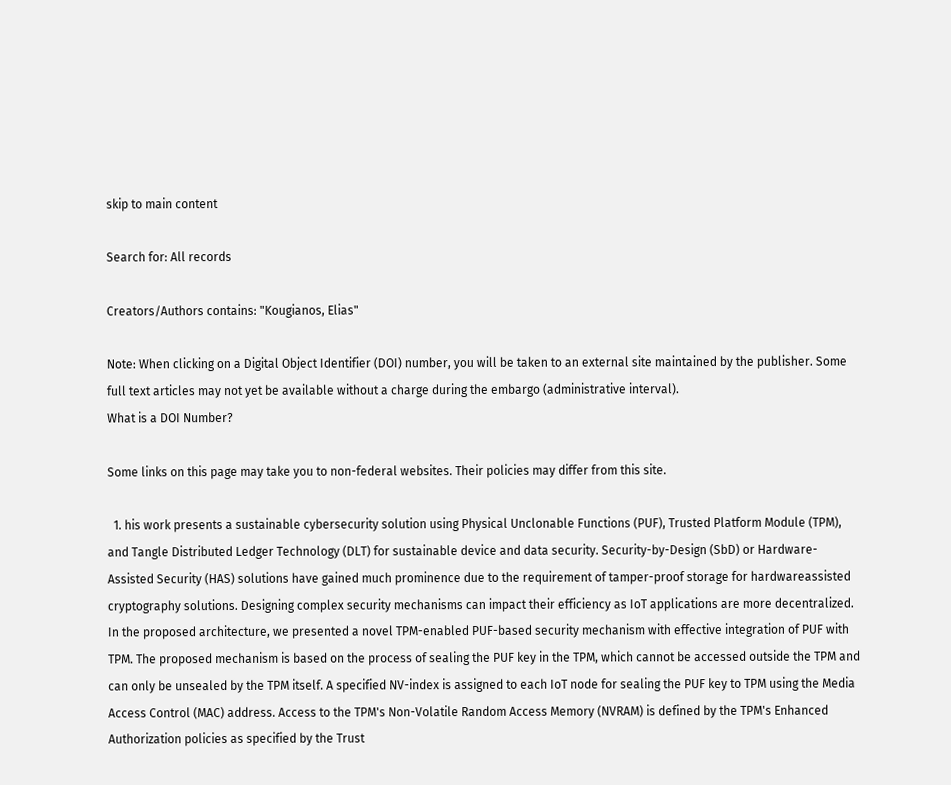skip to main content

Search for: All records

Creators/Authors contains: "Kougianos, Elias"

Note: When clicking on a Digital Object Identifier (DOI) number, you will be taken to an external site maintained by the publisher. Some full text articles may not yet be available without a charge during the embargo (administrative interval).
What is a DOI Number?

Some links on this page may take you to non-federal websites. Their policies may differ from this site.

  1. his work presents a sustainable cybersecurity solution using Physical Unclonable Functions (PUF), Trusted Platform Module (TPM), and Tangle Distributed Ledger Technology (DLT) for sustainable device and data security. Security-by-Design (SbD) or Hardware- Assisted Security (HAS) solutions have gained much prominence due to the requirement of tamper-proof storage for hardwareassisted cryptography solutions. Designing complex security mechanisms can impact their efficiency as IoT applications are more decentralized. In the proposed architecture, we presented a novel TPM-enabled PUF-based security mechanism with effective integration of PUF with TPM. The proposed mechanism is based on the process of sealing the PUF key in the TPM, which cannot be accessed outside the TPM and can only be unsealed by the TPM itself. A specified NV-index is assigned to each IoT node for sealing the PUF key to TPM using the Media Access Control (MAC) address. Access to the TPM's Non-Volatile Random Access Memory (NVRAM) is defined by the TPM's Enhanced Authorization policies as specified by the Trust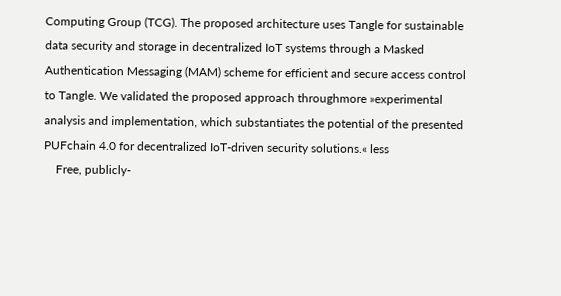Computing Group (TCG). The proposed architecture uses Tangle for sustainable data security and storage in decentralized IoT systems through a Masked Authentication Messaging (MAM) scheme for efficient and secure access control to Tangle. We validated the proposed approach throughmore »experimental analysis and implementation, which substantiates the potential of the presented PUFchain 4.0 for decentralized IoT-driven security solutions.« less
    Free, publicly-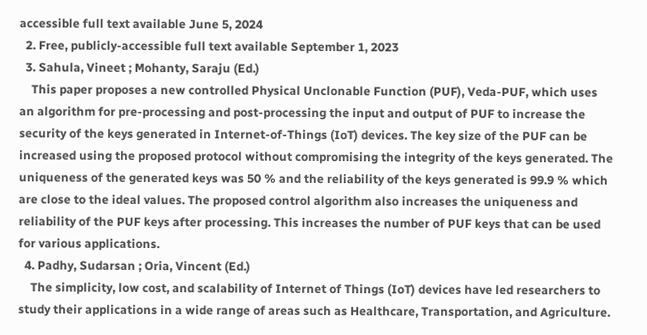accessible full text available June 5, 2024
  2. Free, publicly-accessible full text available September 1, 2023
  3. Sahula, Vineet ; Mohanty, Saraju (Ed.)
    This paper proposes a new controlled Physical Unclonable Function (PUF), Veda-PUF, which uses an algorithm for pre-processing and post-processing the input and output of PUF to increase the security of the keys generated in Internet-of-Things (IoT) devices. The key size of the PUF can be increased using the proposed protocol without compromising the integrity of the keys generated. The uniqueness of the generated keys was 50 % and the reliability of the keys generated is 99.9 % which are close to the ideal values. The proposed control algorithm also increases the uniqueness and reliability of the PUF keys after processing. This increases the number of PUF keys that can be used for various applications.
  4. Padhy, Sudarsan ; Oria, Vincent (Ed.)
    The simplicity, low cost, and scalability of Internet of Things (IoT) devices have led researchers to study their applications in a wide range of areas such as Healthcare, Transportation, and Agriculture.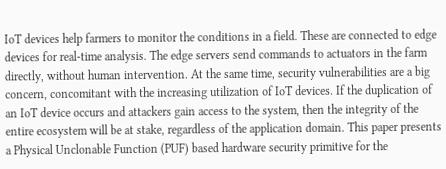IoT devices help farmers to monitor the conditions in a field. These are connected to edge devices for real-time analysis. The edge servers send commands to actuators in the farm directly, without human intervention. At the same time, security vulnerabilities are a big concern, concomitant with the increasing utilization of IoT devices. If the duplication of an IoT device occurs and attackers gain access to the system, then the integrity of the entire ecosystem will be at stake, regardless of the application domain. This paper presents a Physical Unclonable Function (PUF) based hardware security primitive for the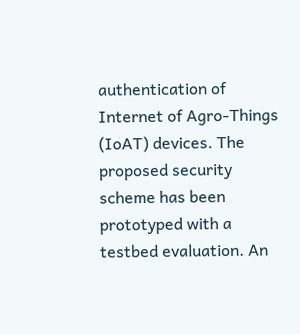authentication of Internet of Agro-Things (IoAT) devices. The proposed security scheme has been prototyped with a testbed evaluation. An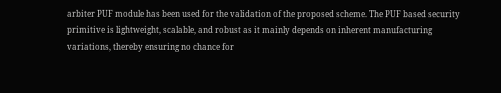arbiter PUF module has been used for the validation of the proposed scheme. The PUF based security primitive is lightweight, scalable, and robust as it mainly depends on inherent manufacturing variations, thereby ensuring no chance for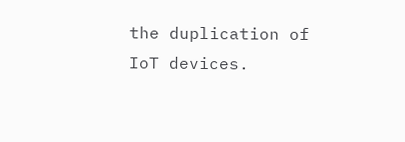the duplication of IoT devices.